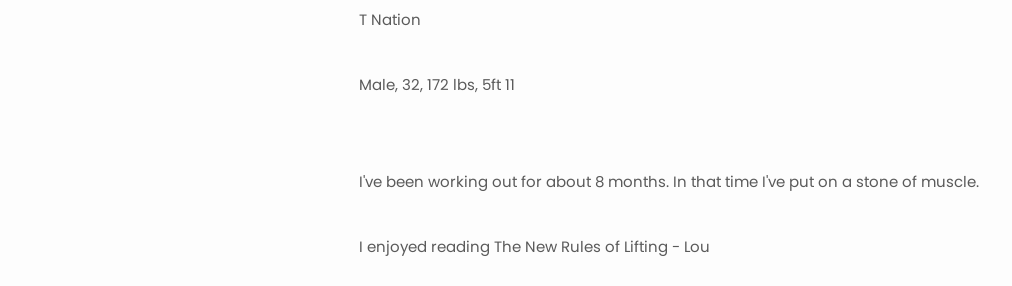T Nation

Male, 32, 172 lbs, 5ft 11


I've been working out for about 8 months. In that time I've put on a stone of muscle.

I enjoyed reading The New Rules of Lifting - Lou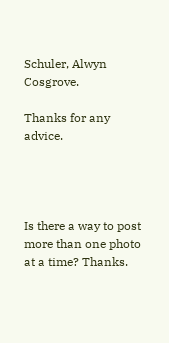Schuler, Alwyn Cosgrove.

Thanks for any advice.




Is there a way to post more than one photo at a time? Thanks.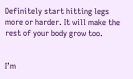Definitely start hitting legs more or harder. It will make the rest of your body grow too.


I’m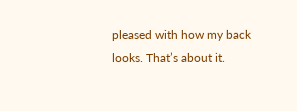pleased with how my back looks. That’s about it.